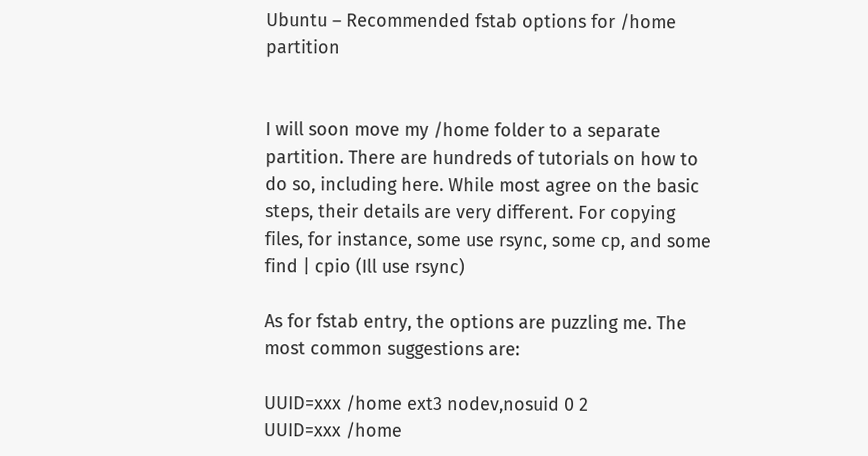Ubuntu – Recommended fstab options for /home partition


I will soon move my /home folder to a separate partition. There are hundreds of tutorials on how to do so, including here. While most agree on the basic steps, their details are very different. For copying files, for instance, some use rsync, some cp, and some find | cpio (Ill use rsync)

As for fstab entry, the options are puzzling me. The most common suggestions are:

UUID=xxx /home ext3 nodev,nosuid 0 2
UUID=xxx /home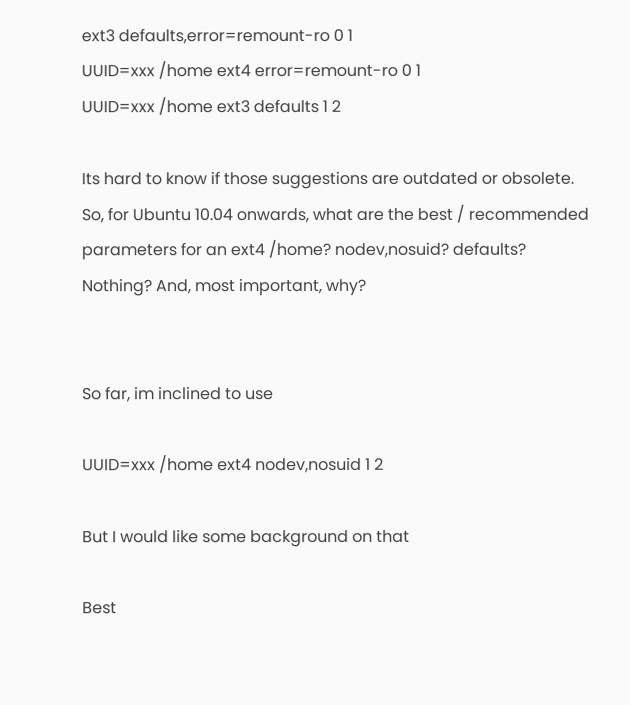ext3 defaults,error=remount-ro 0 1
UUID=xxx /home ext4 error=remount-ro 0 1
UUID=xxx /home ext3 defaults 1 2

Its hard to know if those suggestions are outdated or obsolete. So, for Ubuntu 10.04 onwards, what are the best / recommended parameters for an ext4 /home? nodev,nosuid? defaults? Nothing? And, most important, why?


So far, im inclined to use

UUID=xxx /home ext4 nodev,nosuid 1 2

But I would like some background on that

Best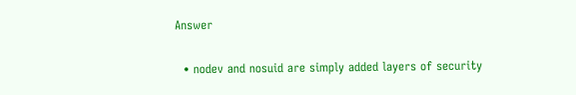Answer

  • nodev and nosuid are simply added layers of security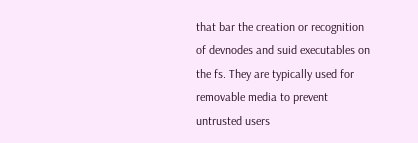that bar the creation or recognition of devnodes and suid executables on the fs. They are typically used for removable media to prevent untrusted users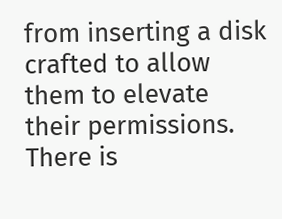from inserting a disk crafted to allow them to elevate their permissions. There is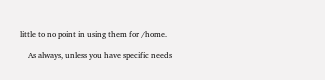little to no point in using them for /home.

    As always, unless you have specific needs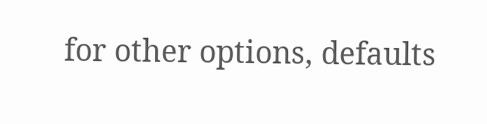for other options, defaults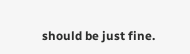should be just fine.